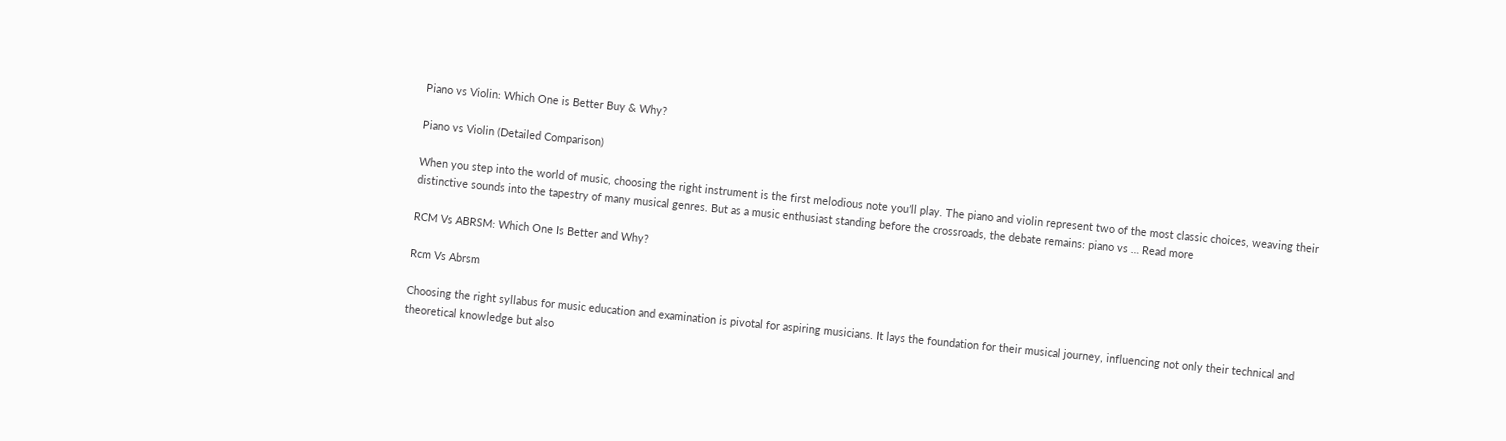Piano vs Violin: Which One is Better Buy & Why?

Piano vs Violin (Detailed Comparison)

When you step into the world of music, choosing the right instrument is the first melodious note you’ll play. The piano and violin represent two of the most classic choices, weaving their distinctive sounds into the tapestry of many musical genres. But as a music enthusiast standing before the crossroads, the debate remains: piano vs … Read more

RCM Vs ABRSM: Which One Is Better and Why?

Rcm Vs Abrsm

Choosing the right syllabus for music education and examination is pivotal for aspiring musicians. It lays the foundation for their musical journey, influencing not only their technical and theoretical knowledge but also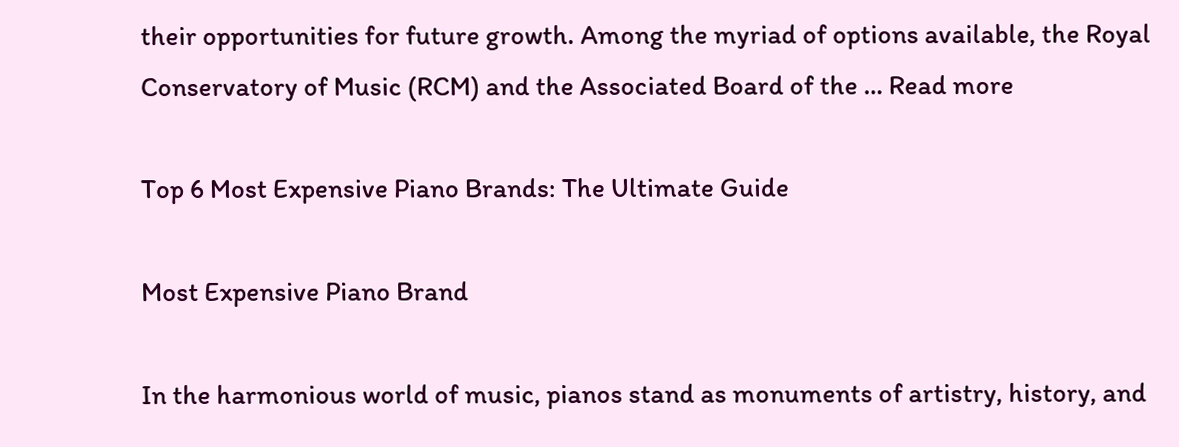their opportunities for future growth. Among the myriad of options available, the Royal Conservatory of Music (RCM) and the Associated Board of the … Read more

Top 6 Most Expensive Piano Brands: The Ultimate Guide

Most Expensive Piano Brand

In the harmonious world of music, pianos stand as monuments of artistry, history, and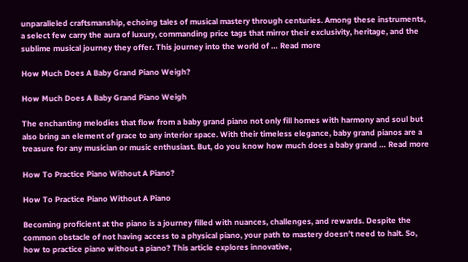unparalleled craftsmanship, echoing tales of musical mastery through centuries. Among these instruments, a select few carry the aura of luxury, commanding price tags that mirror their exclusivity, heritage, and the sublime musical journey they offer. This journey into the world of … Read more

How Much Does A Baby Grand Piano Weigh?

How Much Does A Baby Grand Piano Weigh

The enchanting melodies that flow from a baby grand piano not only fill homes with harmony and soul but also bring an element of grace to any interior space. With their timeless elegance, baby grand pianos are a treasure for any musician or music enthusiast. But, do you know how much does a baby grand … Read more

How To Practice Piano Without A Piano?

How To Practice Piano Without A Piano

Becoming proficient at the piano is a journey filled with nuances, challenges, and rewards. Despite the common obstacle of not having access to a physical piano, your path to mastery doesn’t need to halt. So, how to practice piano without a piano? This article explores innovative,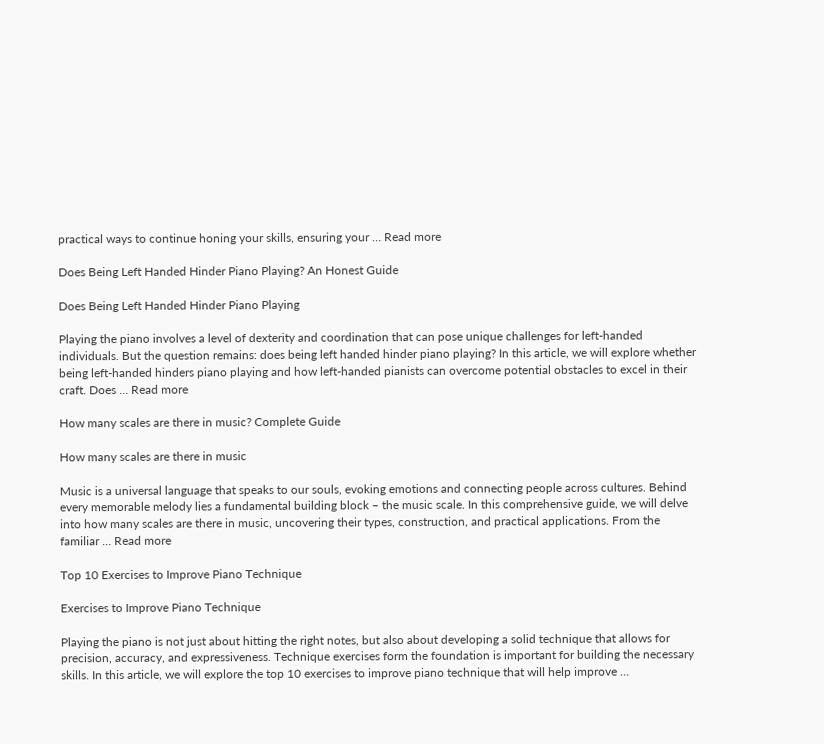practical ways to continue honing your skills, ensuring your … Read more

Does Being Left Handed Hinder Piano Playing? An Honest Guide

Does Being Left Handed Hinder Piano Playing

Playing the piano involves a level of dexterity and coordination that can pose unique challenges for left-handed individuals. But the question remains: does being left handed hinder piano playing? In this article, we will explore whether being left-handed hinders piano playing and how left-handed pianists can overcome potential obstacles to excel in their craft. Does … Read more

How many scales are there in music? Complete Guide

How many scales are there in music

Music is a universal language that speaks to our souls, evoking emotions and connecting people across cultures. Behind every memorable melody lies a fundamental building block – the music scale. In this comprehensive guide, we will delve into how many scales are there in music, uncovering their types, construction, and practical applications. From the familiar … Read more

Top 10 Exercises to Improve Piano Technique

Exercises to Improve Piano Technique

Playing the piano is not just about hitting the right notes, but also about developing a solid technique that allows for precision, accuracy, and expressiveness. Technique exercises form the foundation is important for building the necessary skills. In this article, we will explore the top 10 exercises to improve piano technique that will help improve …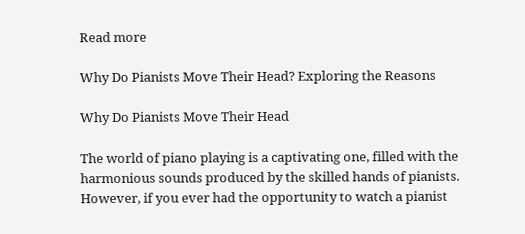Read more

Why Do Pianists Move Their Head? Exploring the Reasons

Why Do Pianists Move Their Head

The world of piano playing is a captivating one, filled with the harmonious sounds produced by the skilled hands of pianists. However, if you ever had the opportunity to watch a pianist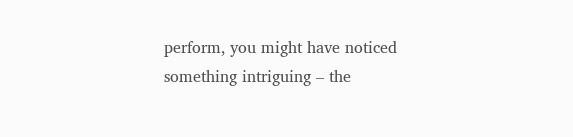perform, you might have noticed something intriguing – the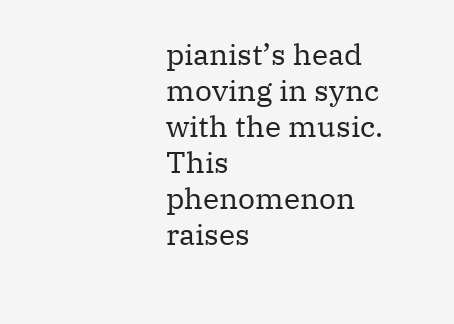pianist’s head moving in sync with the music. This phenomenon raises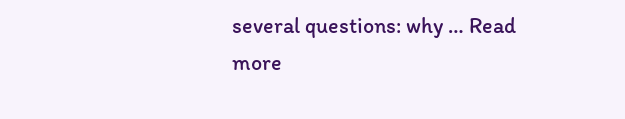several questions: why … Read more